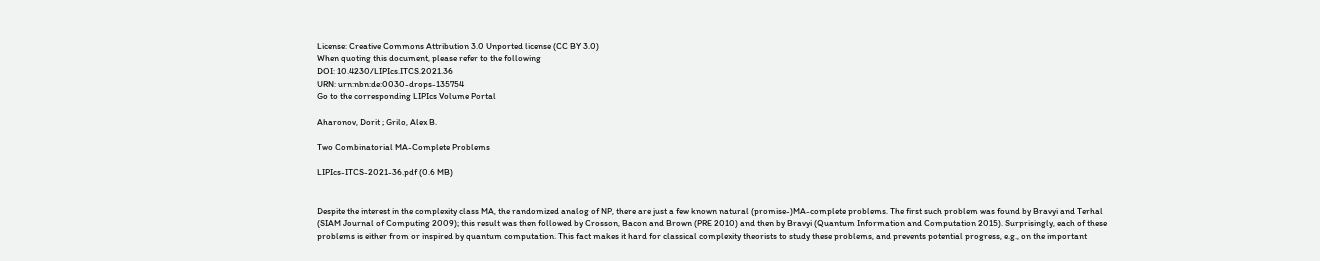License: Creative Commons Attribution 3.0 Unported license (CC BY 3.0)
When quoting this document, please refer to the following
DOI: 10.4230/LIPIcs.ITCS.2021.36
URN: urn:nbn:de:0030-drops-135754
Go to the corresponding LIPIcs Volume Portal

Aharonov, Dorit ; Grilo, Alex B.

Two Combinatorial MA-Complete Problems

LIPIcs-ITCS-2021-36.pdf (0.6 MB)


Despite the interest in the complexity class MA, the randomized analog of NP, there are just a few known natural (promise-)MA-complete problems. The first such problem was found by Bravyi and Terhal (SIAM Journal of Computing 2009); this result was then followed by Crosson, Bacon and Brown (PRE 2010) and then by Bravyi (Quantum Information and Computation 2015). Surprisingly, each of these problems is either from or inspired by quantum computation. This fact makes it hard for classical complexity theorists to study these problems, and prevents potential progress, e.g., on the important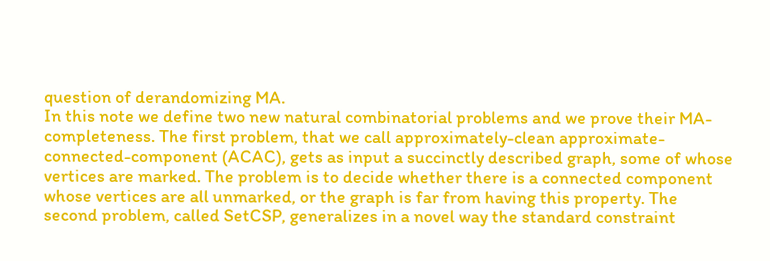question of derandomizing MA.
In this note we define two new natural combinatorial problems and we prove their MA-completeness. The first problem, that we call approximately-clean approximate-connected-component (ACAC), gets as input a succinctly described graph, some of whose vertices are marked. The problem is to decide whether there is a connected component whose vertices are all unmarked, or the graph is far from having this property. The second problem, called SetCSP, generalizes in a novel way the standard constraint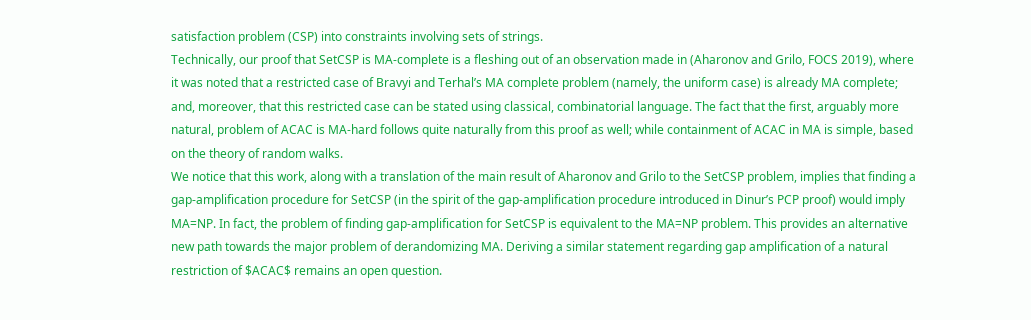satisfaction problem (CSP) into constraints involving sets of strings.
Technically, our proof that SetCSP is MA-complete is a fleshing out of an observation made in (Aharonov and Grilo, FOCS 2019), where it was noted that a restricted case of Bravyi and Terhal’s MA complete problem (namely, the uniform case) is already MA complete; and, moreover, that this restricted case can be stated using classical, combinatorial language. The fact that the first, arguably more natural, problem of ACAC is MA-hard follows quite naturally from this proof as well; while containment of ACAC in MA is simple, based on the theory of random walks.
We notice that this work, along with a translation of the main result of Aharonov and Grilo to the SetCSP problem, implies that finding a gap-amplification procedure for SetCSP (in the spirit of the gap-amplification procedure introduced in Dinur’s PCP proof) would imply MA=NP. In fact, the problem of finding gap-amplification for SetCSP is equivalent to the MA=NP problem. This provides an alternative new path towards the major problem of derandomizing MA. Deriving a similar statement regarding gap amplification of a natural restriction of $ACAC$ remains an open question.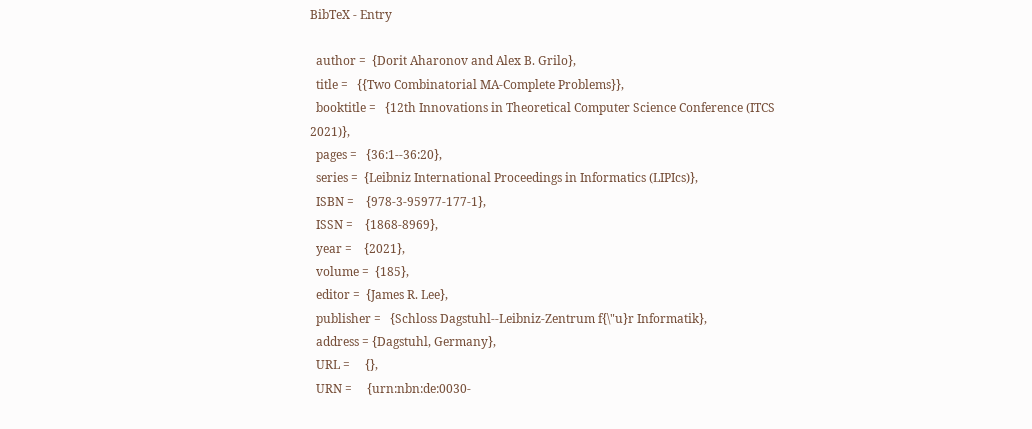BibTeX - Entry

  author =  {Dorit Aharonov and Alex B. Grilo},
  title =   {{Two Combinatorial MA-Complete Problems}},
  booktitle =   {12th Innovations in Theoretical Computer Science Conference (ITCS 2021)},
  pages =   {36:1--36:20},
  series =  {Leibniz International Proceedings in Informatics (LIPIcs)},
  ISBN =    {978-3-95977-177-1},
  ISSN =    {1868-8969},
  year =    {2021},
  volume =  {185},
  editor =  {James R. Lee},
  publisher =   {Schloss Dagstuhl--Leibniz-Zentrum f{\"u}r Informatik},
  address = {Dagstuhl, Germany},
  URL =     {},
  URN =     {urn:nbn:de:0030-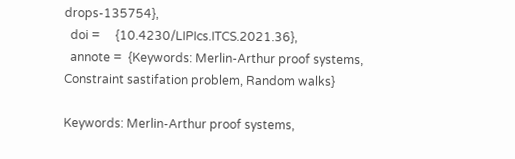drops-135754},
  doi =     {10.4230/LIPIcs.ITCS.2021.36},
  annote =  {Keywords: Merlin-Arthur proof systems, Constraint sastifation problem, Random walks}

Keywords: Merlin-Arthur proof systems,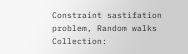Constraint sastifation problem, Random walks
Collection: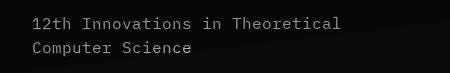12th Innovations in Theoretical Computer Science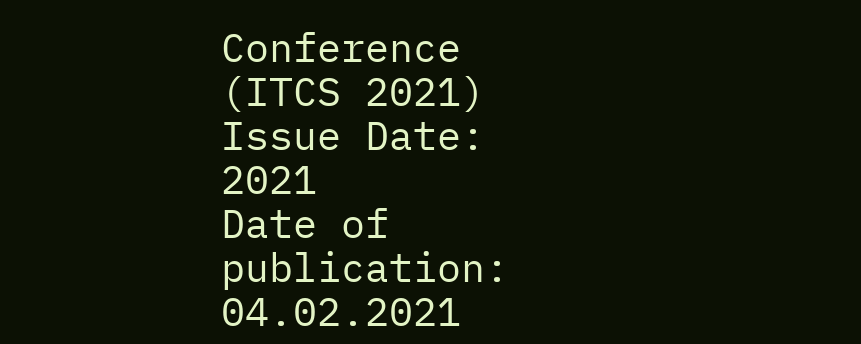Conference (ITCS 2021)
Issue Date: 2021
Date of publication: 04.02.2021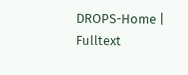DROPS-Home | Fulltext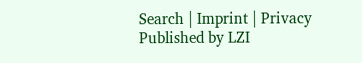Search | Imprint | Privacy Published by LZI